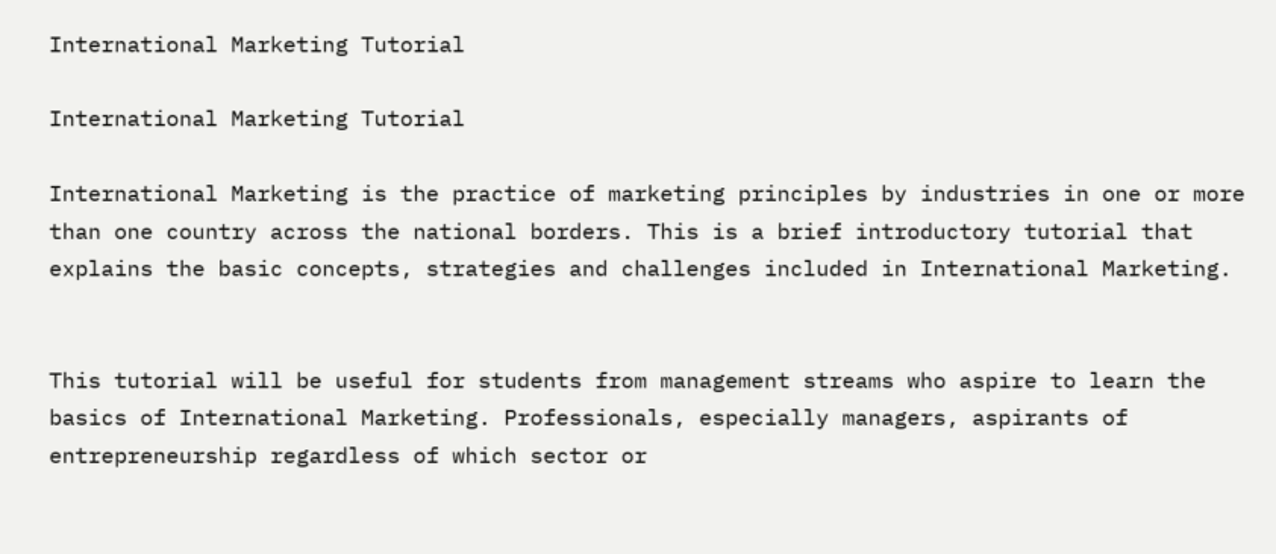International Marketing Tutorial

International Marketing Tutorial

International Marketing is the practice of marketing principles by industries in one or more than one country across the national borders. This is a brief introductory tutorial that explains the basic concepts, strategies and challenges included in International Marketing.


This tutorial will be useful for students from management streams who aspire to learn the basics of International Marketing. Professionals, especially managers, aspirants of entrepreneurship regardless of which sector or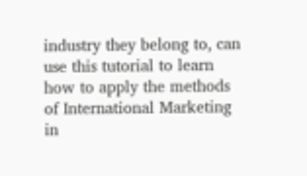industry they belong to, can use this tutorial to learn how to apply the methods of International Marketing in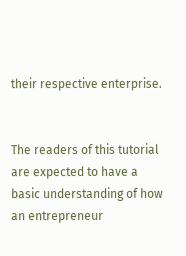their respective enterprise.


The readers of this tutorial are expected to have a basic understanding of how an entrepreneur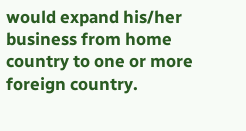would expand his/her business from home country to one or more foreign country.